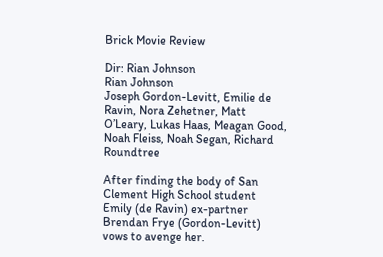Brick Movie Review

Dir: Rian Johnson
Rian Johnson
Joseph Gordon-Levitt, Emilie de Ravin, Nora Zehetner, Matt O’Leary, Lukas Haas, Meagan Good, Noah Fleiss, Noah Segan, Richard Roundtree

After finding the body of San Clement High School student Emily (de Ravin) ex-partner Brendan Frye (Gordon-Levitt) vows to avenge her.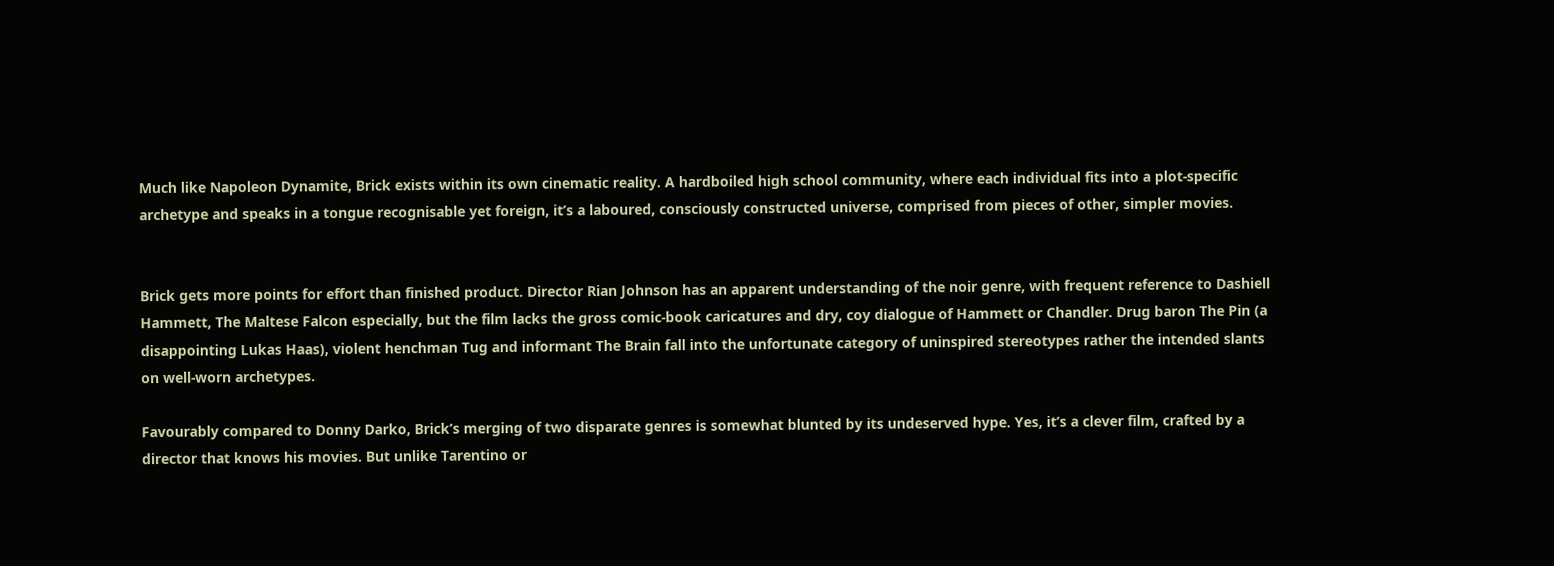Much like Napoleon Dynamite, Brick exists within its own cinematic reality. A hardboiled high school community, where each individual fits into a plot-specific archetype and speaks in a tongue recognisable yet foreign, it’s a laboured, consciously constructed universe, comprised from pieces of other, simpler movies.


Brick gets more points for effort than finished product. Director Rian Johnson has an apparent understanding of the noir genre, with frequent reference to Dashiell Hammett, The Maltese Falcon especially, but the film lacks the gross comic-book caricatures and dry, coy dialogue of Hammett or Chandler. Drug baron The Pin (a disappointing Lukas Haas), violent henchman Tug and informant The Brain fall into the unfortunate category of uninspired stereotypes rather the intended slants on well-worn archetypes.

Favourably compared to Donny Darko, Brick’s merging of two disparate genres is somewhat blunted by its undeserved hype. Yes, it’s a clever film, crafted by a director that knows his movies. But unlike Tarentino or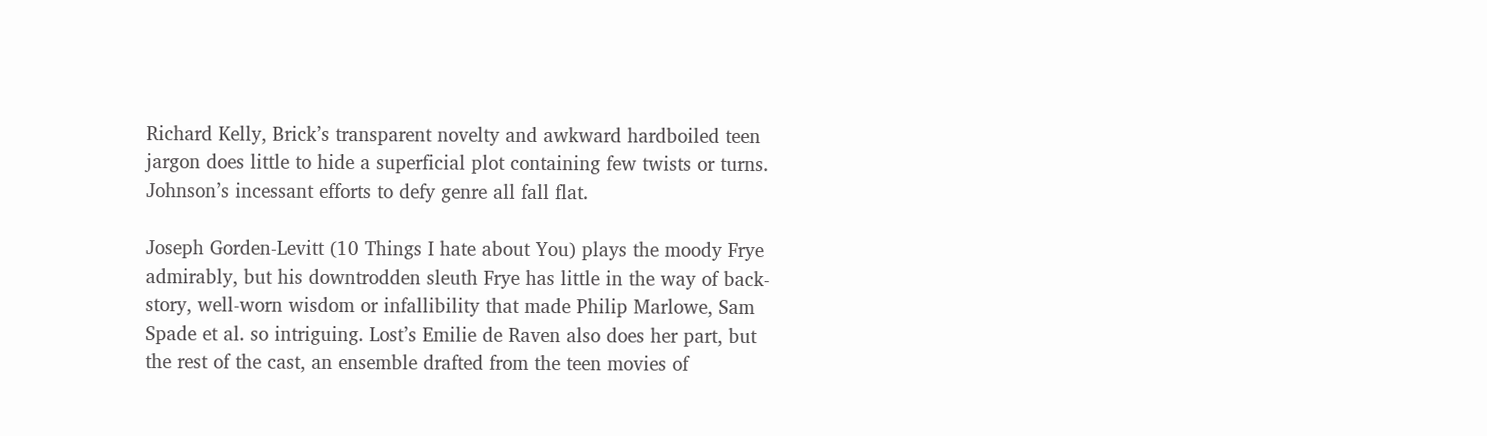Richard Kelly, Brick’s transparent novelty and awkward hardboiled teen jargon does little to hide a superficial plot containing few twists or turns. Johnson’s incessant efforts to defy genre all fall flat.

Joseph Gorden-Levitt (10 Things I hate about You) plays the moody Frye admirably, but his downtrodden sleuth Frye has little in the way of back-story, well-worn wisdom or infallibility that made Philip Marlowe, Sam Spade et al. so intriguing. Lost’s Emilie de Raven also does her part, but the rest of the cast, an ensemble drafted from the teen movies of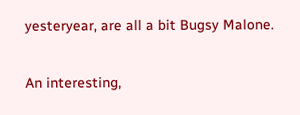yesteryear, are all a bit Bugsy Malone.

An interesting,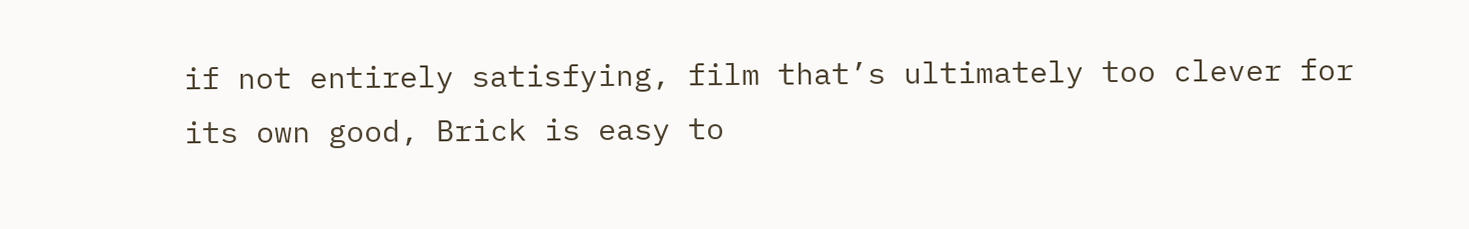if not entirely satisfying, film that’s ultimately too clever for its own good, Brick is easy to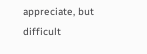appreciate, but difficult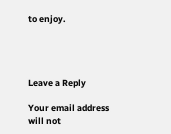to enjoy.




Leave a Reply

Your email address will not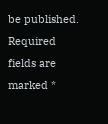be published. Required fields are marked *